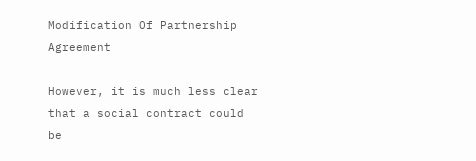Modification Of Partnership Agreement

However, it is much less clear that a social contract could be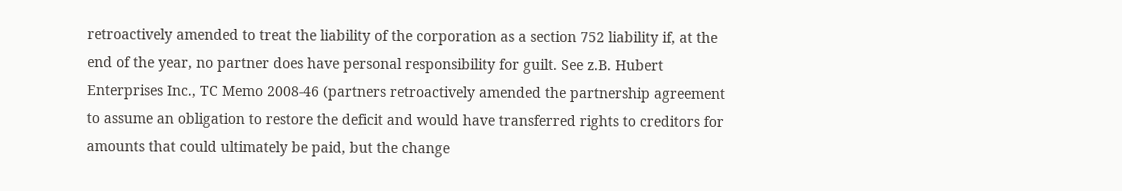retroactively amended to treat the liability of the corporation as a section 752 liability if, at the end of the year, no partner does have personal responsibility for guilt. See z.B. Hubert Enterprises Inc., TC Memo 2008-46 (partners retroactively amended the partnership agreement to assume an obligation to restore the deficit and would have transferred rights to creditors for amounts that could ultimately be paid, but the change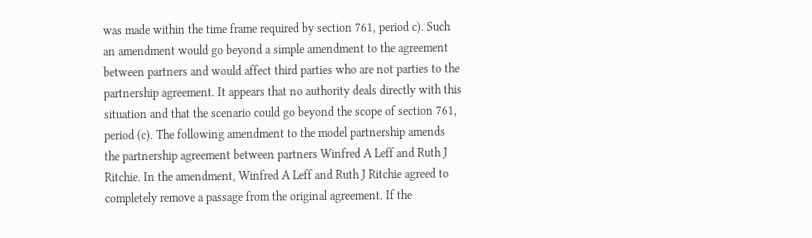was made within the time frame required by section 761, period c). Such an amendment would go beyond a simple amendment to the agreement between partners and would affect third parties who are not parties to the partnership agreement. It appears that no authority deals directly with this situation and that the scenario could go beyond the scope of section 761, period (c). The following amendment to the model partnership amends the partnership agreement between partners Winfred A Leff and Ruth J Ritchie. In the amendment, Winfred A Leff and Ruth J Ritchie agreed to completely remove a passage from the original agreement. If the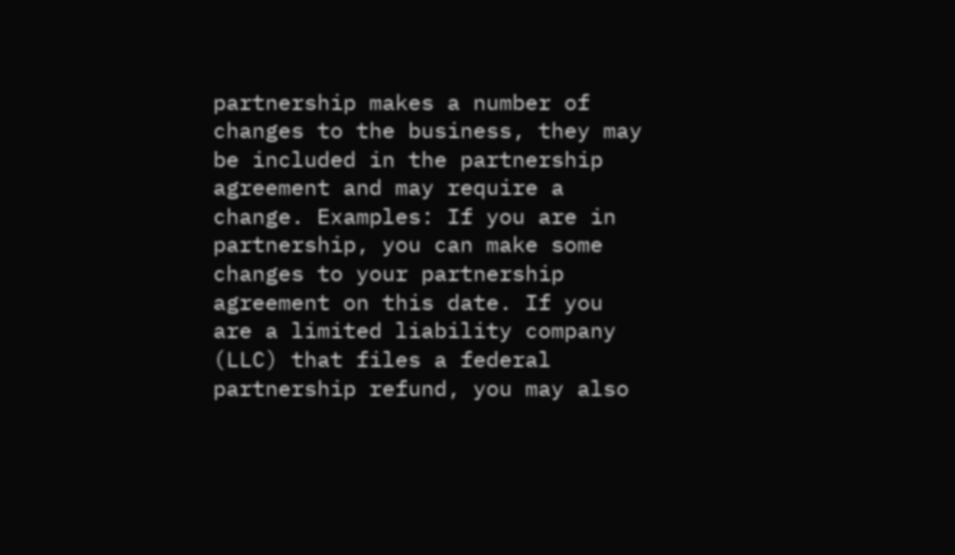partnership makes a number of changes to the business, they may be included in the partnership agreement and may require a change. Examples: If you are in partnership, you can make some changes to your partnership agreement on this date. If you are a limited liability company (LLC) that files a federal partnership refund, you may also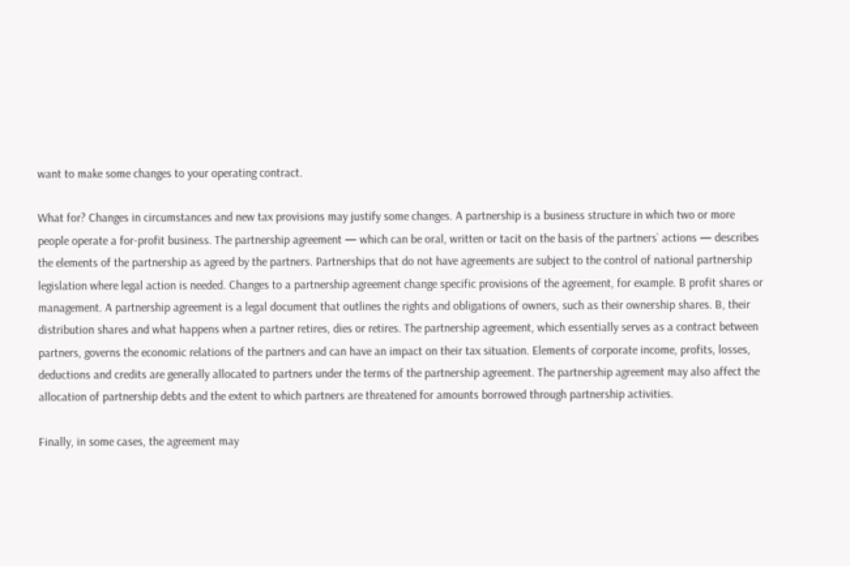want to make some changes to your operating contract.

What for? Changes in circumstances and new tax provisions may justify some changes. A partnership is a business structure in which two or more people operate a for-profit business. The partnership agreement — which can be oral, written or tacit on the basis of the partners` actions — describes the elements of the partnership as agreed by the partners. Partnerships that do not have agreements are subject to the control of national partnership legislation where legal action is needed. Changes to a partnership agreement change specific provisions of the agreement, for example. B profit shares or management. A partnership agreement is a legal document that outlines the rights and obligations of owners, such as their ownership shares. B, their distribution shares and what happens when a partner retires, dies or retires. The partnership agreement, which essentially serves as a contract between partners, governs the economic relations of the partners and can have an impact on their tax situation. Elements of corporate income, profits, losses, deductions and credits are generally allocated to partners under the terms of the partnership agreement. The partnership agreement may also affect the allocation of partnership debts and the extent to which partners are threatened for amounts borrowed through partnership activities.

Finally, in some cases, the agreement may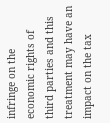infringe on the economic rights of third parties and this treatment may have an impact on the tax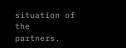situation of the partners.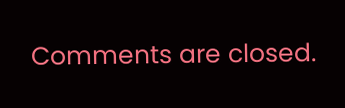Comments are closed.